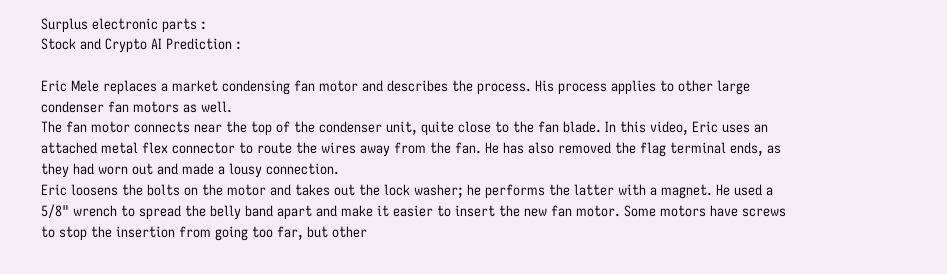Surplus electronic parts :
Stock and Crypto AI Prediction :

Eric Mele replaces a market condensing fan motor and describes the process. His process applies to other large condenser fan motors as well.
The fan motor connects near the top of the condenser unit, quite close to the fan blade. In this video, Eric uses an attached metal flex connector to route the wires away from the fan. He has also removed the flag terminal ends, as they had worn out and made a lousy connection.
Eric loosens the bolts on the motor and takes out the lock washer; he performs the latter with a magnet. He used a 5/8" wrench to spread the belly band apart and make it easier to insert the new fan motor. Some motors have screws to stop the insertion from going too far, but other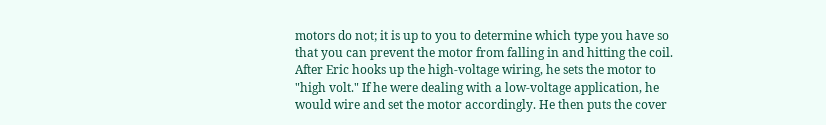motors do not; it is up to you to determine which type you have so that you can prevent the motor from falling in and hitting the coil.
After Eric hooks up the high-voltage wiring, he sets the motor to "high volt." If he were dealing with a low-voltage application, he would wire and set the motor accordingly. He then puts the cover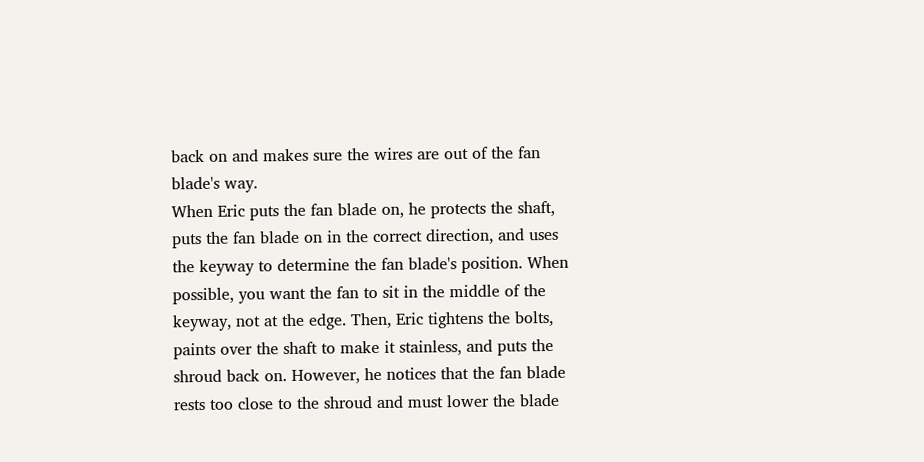back on and makes sure the wires are out of the fan blade's way.
When Eric puts the fan blade on, he protects the shaft, puts the fan blade on in the correct direction, and uses the keyway to determine the fan blade's position. When possible, you want the fan to sit in the middle of the keyway, not at the edge. Then, Eric tightens the bolts, paints over the shaft to make it stainless, and puts the shroud back on. However, he notices that the fan blade rests too close to the shroud and must lower the blade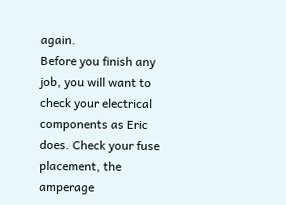again.
Before you finish any job, you will want to check your electrical components as Eric does. Check your fuse placement, the amperage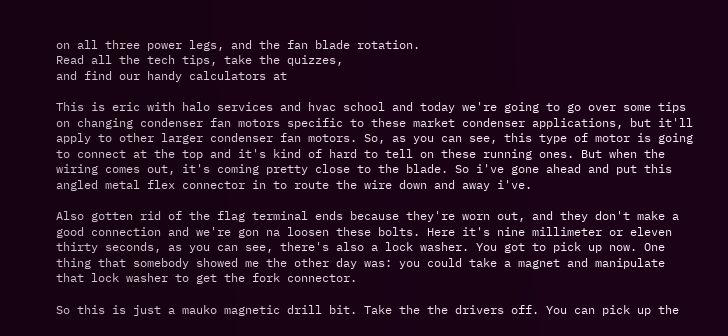on all three power legs, and the fan blade rotation.
Read all the tech tips, take the quizzes,
and find our handy calculators at

This is eric with halo services and hvac school and today we're going to go over some tips on changing condenser fan motors specific to these market condenser applications, but it'll apply to other larger condenser fan motors. So, as you can see, this type of motor is going to connect at the top and it's kind of hard to tell on these running ones. But when the wiring comes out, it's coming pretty close to the blade. So i've gone ahead and put this angled metal flex connector in to route the wire down and away i've.

Also gotten rid of the flag terminal ends because they're worn out, and they don't make a good connection and we're gon na loosen these bolts. Here it's nine millimeter or eleven thirty seconds, as you can see, there's also a lock washer. You got to pick up now. One thing that somebody showed me the other day was: you could take a magnet and manipulate that lock washer to get the fork connector.

So this is just a mauko magnetic drill bit. Take the the drivers off. You can pick up the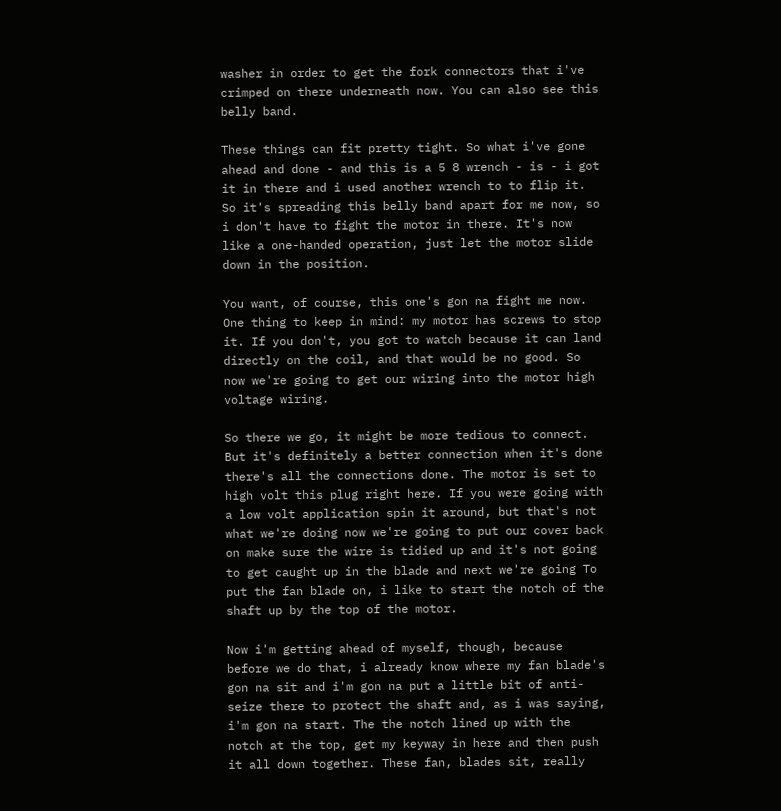washer in order to get the fork connectors that i've crimped on there underneath now. You can also see this belly band.

These things can fit pretty tight. So what i've gone ahead and done - and this is a 5 8 wrench - is - i got it in there and i used another wrench to to flip it. So it's spreading this belly band apart for me now, so i don't have to fight the motor in there. It's now like a one-handed operation, just let the motor slide down in the position.

You want, of course, this one's gon na fight me now. One thing to keep in mind: my motor has screws to stop it. If you don't, you got to watch because it can land directly on the coil, and that would be no good. So now we're going to get our wiring into the motor high voltage wiring.

So there we go, it might be more tedious to connect. But it's definitely a better connection when it's done there's all the connections done. The motor is set to high volt this plug right here. If you were going with a low volt application spin it around, but that's not what we're doing now we're going to put our cover back on make sure the wire is tidied up and it's not going to get caught up in the blade and next we're going To put the fan blade on, i like to start the notch of the shaft up by the top of the motor.

Now i'm getting ahead of myself, though, because before we do that, i already know where my fan blade's gon na sit and i'm gon na put a little bit of anti-seize there to protect the shaft and, as i was saying, i'm gon na start. The the notch lined up with the notch at the top, get my keyway in here and then push it all down together. These fan, blades sit, really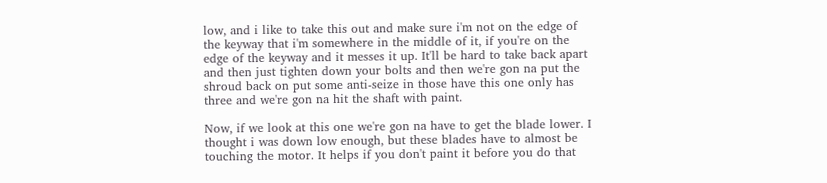low, and i like to take this out and make sure i'm not on the edge of the keyway that i'm somewhere in the middle of it, if you're on the edge of the keyway and it messes it up. It'll be hard to take back apart and then just tighten down your bolts and then we're gon na put the shroud back on put some anti-seize in those have this one only has three and we're gon na hit the shaft with paint.

Now, if we look at this one we're gon na have to get the blade lower. I thought i was down low enough, but these blades have to almost be touching the motor. It helps if you don't paint it before you do that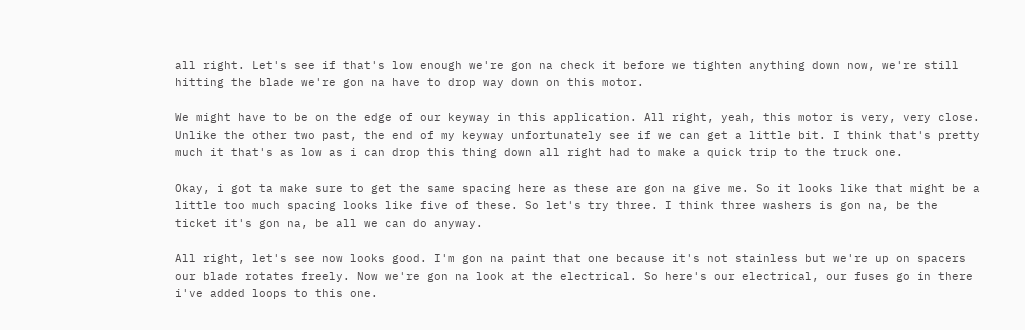all right. Let's see if that's low enough we're gon na check it before we tighten anything down now, we're still hitting the blade we're gon na have to drop way down on this motor.

We might have to be on the edge of our keyway in this application. All right, yeah, this motor is very, very close. Unlike the other two past, the end of my keyway unfortunately see if we can get a little bit. I think that's pretty much it that's as low as i can drop this thing down all right had to make a quick trip to the truck one.

Okay, i got ta make sure to get the same spacing here as these are gon na give me. So it looks like that might be a little too much spacing looks like five of these. So let's try three. I think three washers is gon na, be the ticket it's gon na, be all we can do anyway.

All right, let's see now looks good. I'm gon na paint that one because it's not stainless but we're up on spacers our blade rotates freely. Now we're gon na look at the electrical. So here's our electrical, our fuses go in there i've added loops to this one.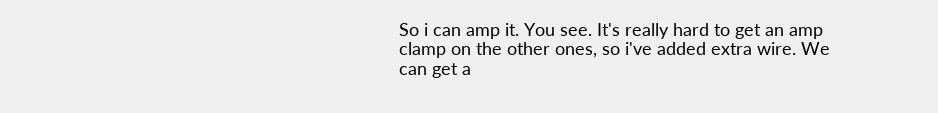So i can amp it. You see. It's really hard to get an amp clamp on the other ones, so i've added extra wire. We can get a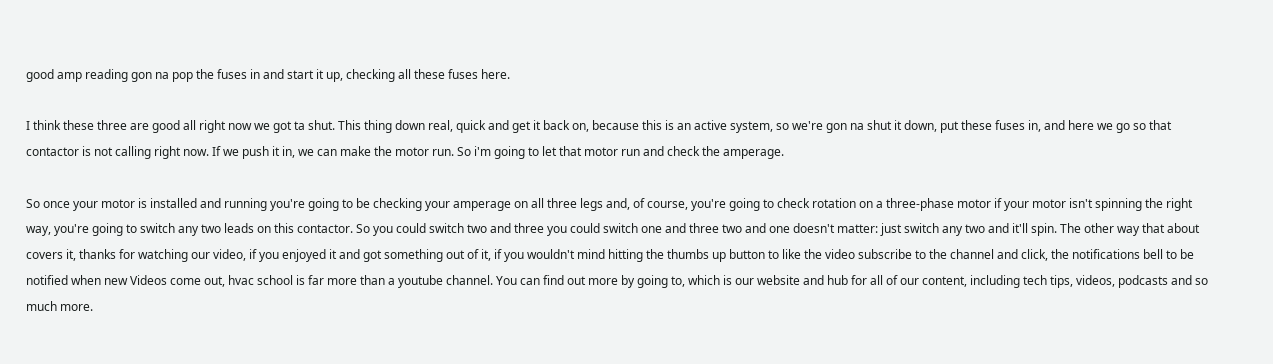good amp reading gon na pop the fuses in and start it up, checking all these fuses here.

I think these three are good all right now we got ta shut. This thing down real, quick and get it back on, because this is an active system, so we're gon na shut it down, put these fuses in, and here we go so that contactor is not calling right now. If we push it in, we can make the motor run. So i'm going to let that motor run and check the amperage.

So once your motor is installed and running you're going to be checking your amperage on all three legs and, of course, you're going to check rotation on a three-phase motor if your motor isn't spinning the right way, you're going to switch any two leads on this contactor. So you could switch two and three you could switch one and three two and one doesn't matter: just switch any two and it'll spin. The other way that about covers it, thanks for watching our video, if you enjoyed it and got something out of it, if you wouldn't mind hitting the thumbs up button to like the video subscribe to the channel and click, the notifications bell to be notified when new Videos come out, hvac school is far more than a youtube channel. You can find out more by going to, which is our website and hub for all of our content, including tech tips, videos, podcasts and so much more.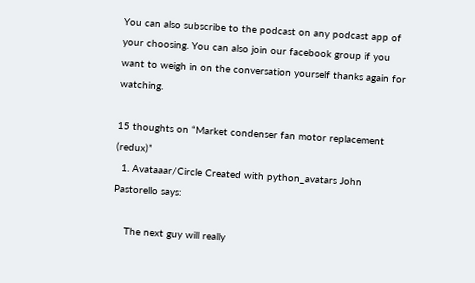You can also subscribe to the podcast on any podcast app of your choosing. You can also join our facebook group if you want to weigh in on the conversation yourself thanks again for watching.

15 thoughts on “Market condenser fan motor replacement (redux)”
  1. Avataaar/Circle Created with python_avatars John Pastorello says:

    The next guy will really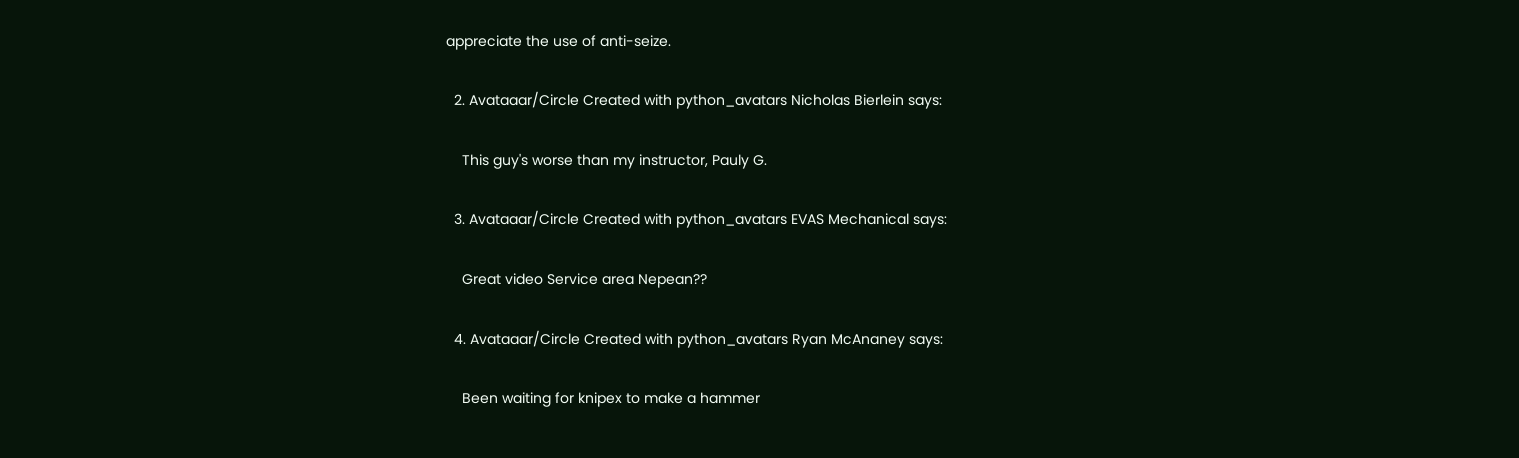appreciate the use of anti-seize.

  2. Avataaar/Circle Created with python_avatars Nicholas Bierlein says:

    This guy's worse than my instructor, Pauly G.

  3. Avataaar/Circle Created with python_avatars EVAS Mechanical says:

    Great video Service area Nepean??

  4. Avataaar/Circle Created with python_avatars Ryan McAnaney says:

    Been waiting for knipex to make a hammer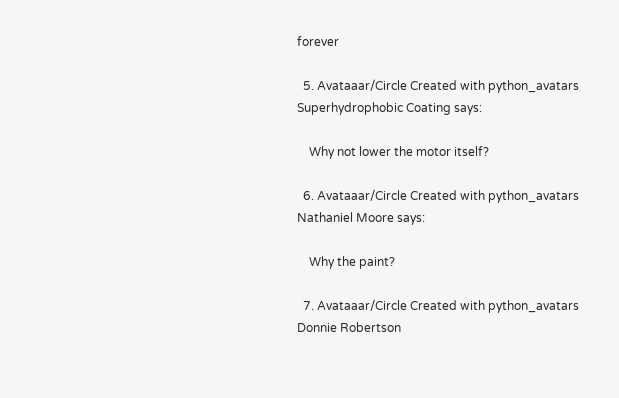forever

  5. Avataaar/Circle Created with python_avatars Superhydrophobic Coating says:

    Why not lower the motor itself?

  6. Avataaar/Circle Created with python_avatars Nathaniel Moore says:

    Why the paint?

  7. Avataaar/Circle Created with python_avatars Donnie Robertson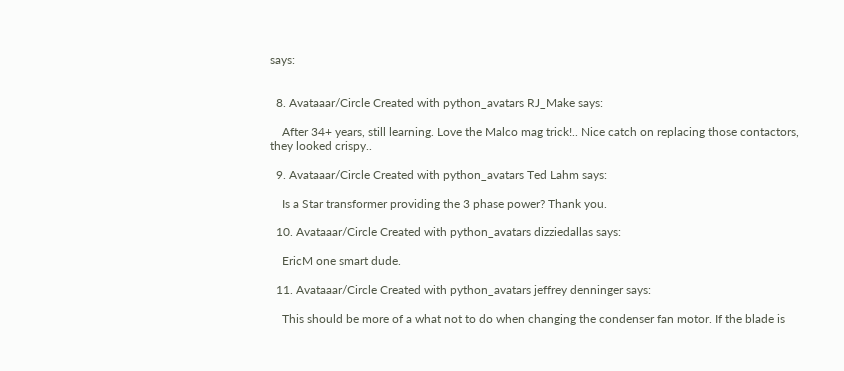says:


  8. Avataaar/Circle Created with python_avatars RJ_Make says:

    After 34+ years, still learning. Love the Malco mag trick!.. Nice catch on replacing those contactors, they looked crispy..

  9. Avataaar/Circle Created with python_avatars Ted Lahm says:

    Is a Star transformer providing the 3 phase power? Thank you.

  10. Avataaar/Circle Created with python_avatars dizziedallas says:

    EricM one smart dude.

  11. Avataaar/Circle Created with python_avatars jeffrey denninger says:

    This should be more of a what not to do when changing the condenser fan motor. If the blade is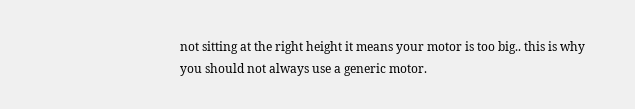not sitting at the right height it means your motor is too big.. this is why you should not always use a generic motor.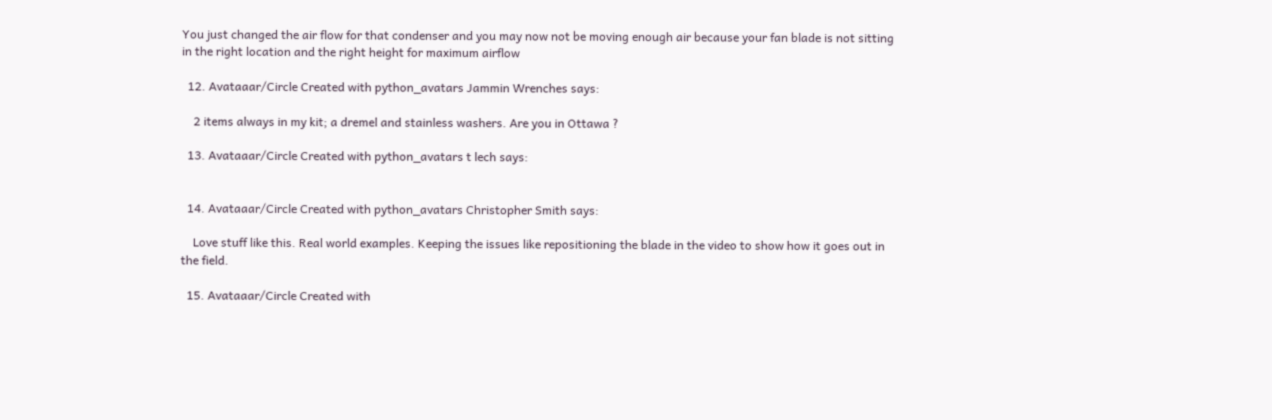You just changed the air flow for that condenser and you may now not be moving enough air because your fan blade is not sitting in the right location and the right height for maximum airflow

  12. Avataaar/Circle Created with python_avatars Jammin Wrenches says:

    2 items always in my kit; a dremel and stainless washers. Are you in Ottawa ?

  13. Avataaar/Circle Created with python_avatars t lech says:


  14. Avataaar/Circle Created with python_avatars Christopher Smith says:

    Love stuff like this. Real world examples. Keeping the issues like repositioning the blade in the video to show how it goes out in the field.

  15. Avataaar/Circle Created with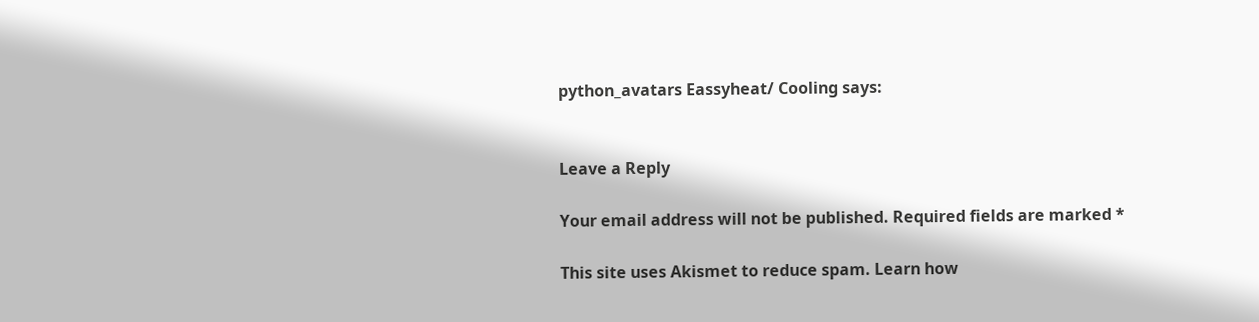python_avatars Eassyheat/ Cooling says:


Leave a Reply

Your email address will not be published. Required fields are marked *

This site uses Akismet to reduce spam. Learn how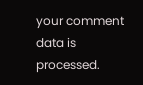your comment data is processed.